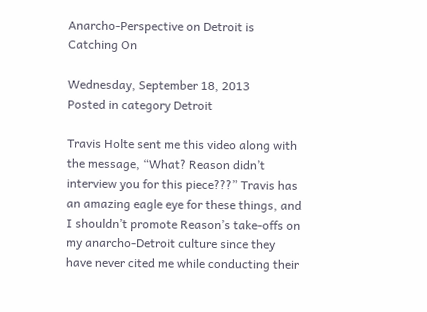Anarcho-Perspective on Detroit is Catching On

Wednesday, September 18, 2013
Posted in category Detroit

Travis Holte sent me this video along with the message, “What? Reason didn’t interview you for this piece???” Travis has an amazing eagle eye for these things, and I shouldn’t promote Reason’s take-offs on my anarcho-Detroit culture since they have never cited me while conducting their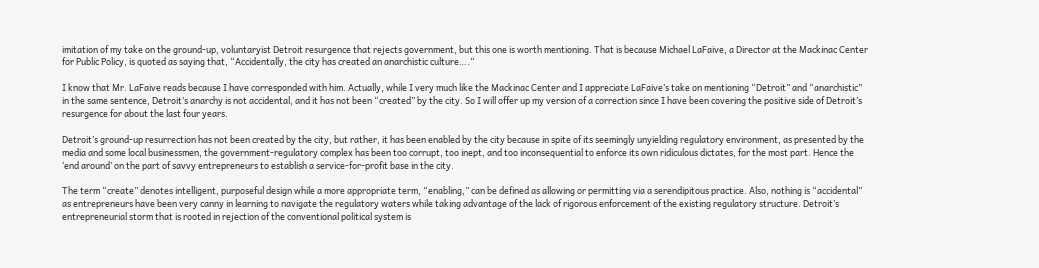imitation of my take on the ground-up, voluntaryist Detroit resurgence that rejects government, but this one is worth mentioning. That is because Michael LaFaive, a Director at the Mackinac Center for Public Policy, is quoted as saying that, “Accidentally, the city has created an anarchistic culture….”

I know that Mr. LaFaive reads because I have corresponded with him. Actually, while I very much like the Mackinac Center and I appreciate LaFaive’s take on mentioning “Detroit” and “anarchistic” in the same sentence, Detroit’s anarchy is not accidental, and it has not been “created” by the city. So I will offer up my version of a correction since I have been covering the positive side of Detroit’s resurgence for about the last four years.

Detroit’s ground-up resurrection has not been created by the city, but rather, it has been enabled by the city because in spite of its seemingly unyielding regulatory environment, as presented by the media and some local businessmen, the government-regulatory complex has been too corrupt, too inept, and too inconsequential to enforce its own ridiculous dictates, for the most part. Hence the ‘end around’ on the part of savvy entrepreneurs to establish a service-for-profit base in the city.

The term “create” denotes intelligent, purposeful design while a more appropriate term, “enabling,” can be defined as allowing or permitting via a serendipitous practice. Also, nothing is “accidental” as entrepreneurs have been very canny in learning to navigate the regulatory waters while taking advantage of the lack of rigorous enforcement of the existing regulatory structure. Detroit’s entrepreneurial storm that is rooted in rejection of the conventional political system is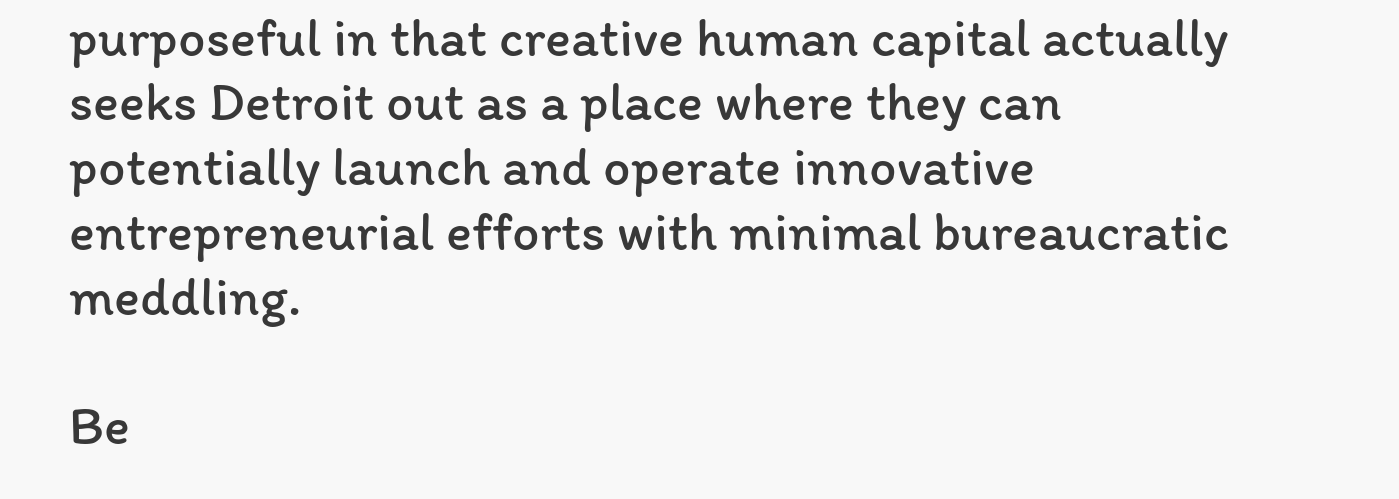purposeful in that creative human capital actually seeks Detroit out as a place where they can potentially launch and operate innovative entrepreneurial efforts with minimal bureaucratic meddling.

Be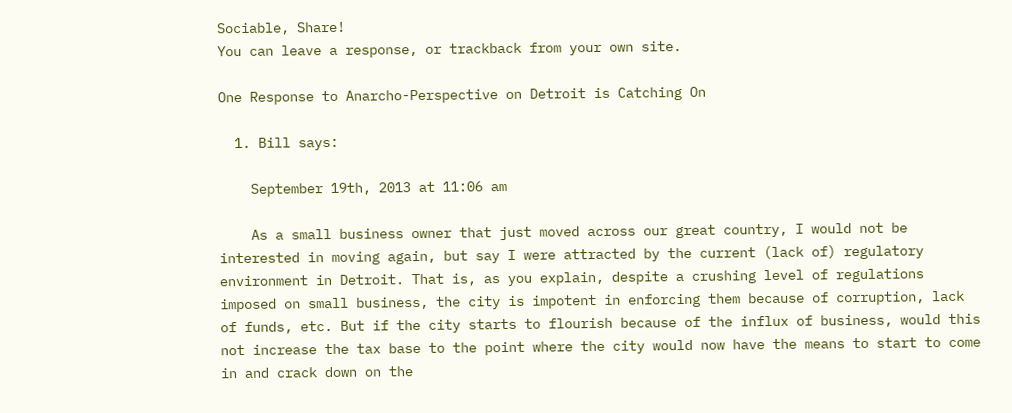Sociable, Share!
You can leave a response, or trackback from your own site.

One Response to Anarcho-Perspective on Detroit is Catching On

  1. Bill says:

    September 19th, 2013 at 11:06 am

    As a small business owner that just moved across our great country, I would not be interested in moving again, but say I were attracted by the current (lack of) regulatory environment in Detroit. That is, as you explain, despite a crushing level of regulations imposed on small business, the city is impotent in enforcing them because of corruption, lack of funds, etc. But if the city starts to flourish because of the influx of business, would this not increase the tax base to the point where the city would now have the means to start to come in and crack down on the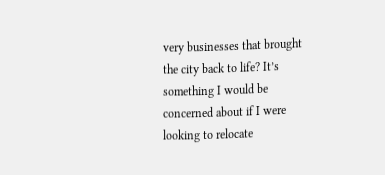very businesses that brought the city back to life? It’s something I would be concerned about if I were looking to relocate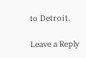to Detroit.

Leave a Reply